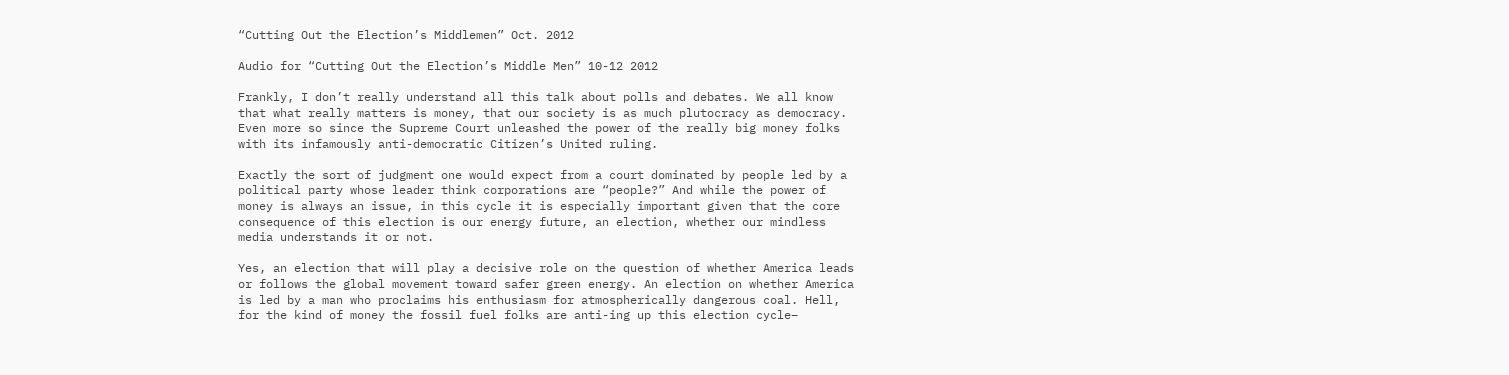“Cutting Out the Election’s Middlemen” Oct. 2012

Audio for “Cutting Out the Election’s Middle Men” 10-12 2012

Frankly, I don’t really understand all this talk about polls and debates. We all know that what really matters is money, that our society is as much plutocracy as democracy. Even more so since the Supreme Court unleashed the power of the really big money folks with its infamously anti-democratic Citizen’s United ruling.

Exactly the sort of judgment one would expect from a court dominated by people led by a political party whose leader think corporations are “people?” And while the power of money is always an issue, in this cycle it is especially important given that the core consequence of this election is our energy future, an election, whether our mindless media understands it or not.

Yes, an election that will play a decisive role on the question of whether America leads or follows the global movement toward safer green energy. An election on whether America is led by a man who proclaims his enthusiasm for atmospherically dangerous coal. Hell, for the kind of money the fossil fuel folks are anti-ing up this election cycle–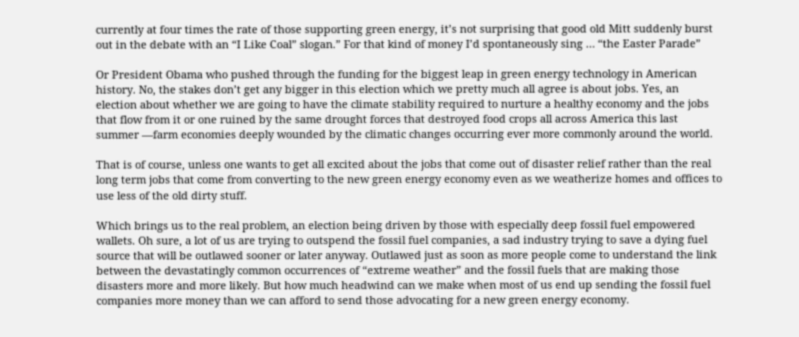currently at four times the rate of those supporting green energy, it’s not surprising that good old Mitt suddenly burst out in the debate with an “I Like Coal” slogan.” For that kind of money I’d spontaneously sing … “the Easter Parade”

Or President Obama who pushed through the funding for the biggest leap in green energy technology in American history. No, the stakes don’t get any bigger in this election which we pretty much all agree is about jobs. Yes, an election about whether we are going to have the climate stability required to nurture a healthy economy and the jobs that flow from it or one ruined by the same drought forces that destroyed food crops all across America this last summer —farm economies deeply wounded by the climatic changes occurring ever more commonly around the world.

That is of course, unless one wants to get all excited about the jobs that come out of disaster relief rather than the real long term jobs that come from converting to the new green energy economy even as we weatherize homes and offices to use less of the old dirty stuff.

Which brings us to the real problem, an election being driven by those with especially deep fossil fuel empowered wallets. Oh sure, a lot of us are trying to outspend the fossil fuel companies, a sad industry trying to save a dying fuel source that will be outlawed sooner or later anyway. Outlawed just as soon as more people come to understand the link between the devastatingly common occurrences of “extreme weather” and the fossil fuels that are making those disasters more and more likely. But how much headwind can we make when most of us end up sending the fossil fuel companies more money than we can afford to send those advocating for a new green energy economy.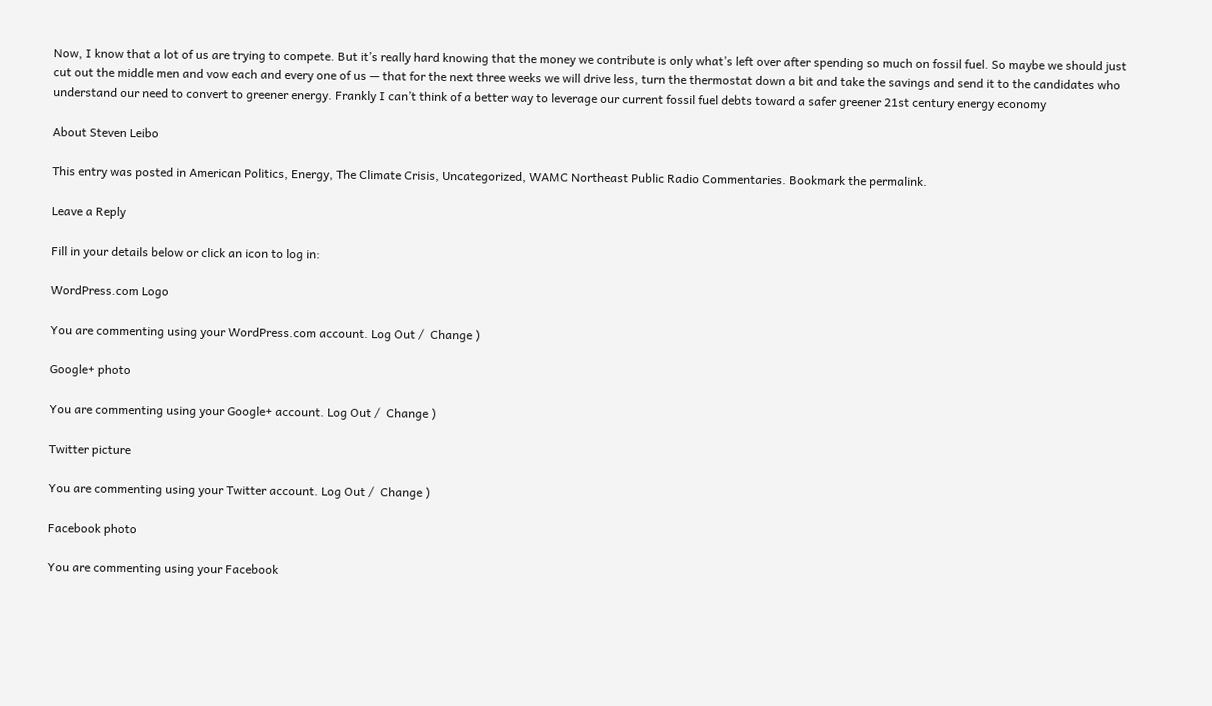Now, I know that a lot of us are trying to compete. But it’s really hard knowing that the money we contribute is only what’s left over after spending so much on fossil fuel. So maybe we should just cut out the middle men and vow each and every one of us — that for the next three weeks we will drive less, turn the thermostat down a bit and take the savings and send it to the candidates who understand our need to convert to greener energy. Frankly I can’t think of a better way to leverage our current fossil fuel debts toward a safer greener 21st century energy economy

About Steven Leibo

This entry was posted in American Politics, Energy, The Climate Crisis, Uncategorized, WAMC Northeast Public Radio Commentaries. Bookmark the permalink.

Leave a Reply

Fill in your details below or click an icon to log in:

WordPress.com Logo

You are commenting using your WordPress.com account. Log Out /  Change )

Google+ photo

You are commenting using your Google+ account. Log Out /  Change )

Twitter picture

You are commenting using your Twitter account. Log Out /  Change )

Facebook photo

You are commenting using your Facebook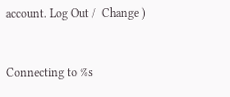account. Log Out /  Change )


Connecting to %s